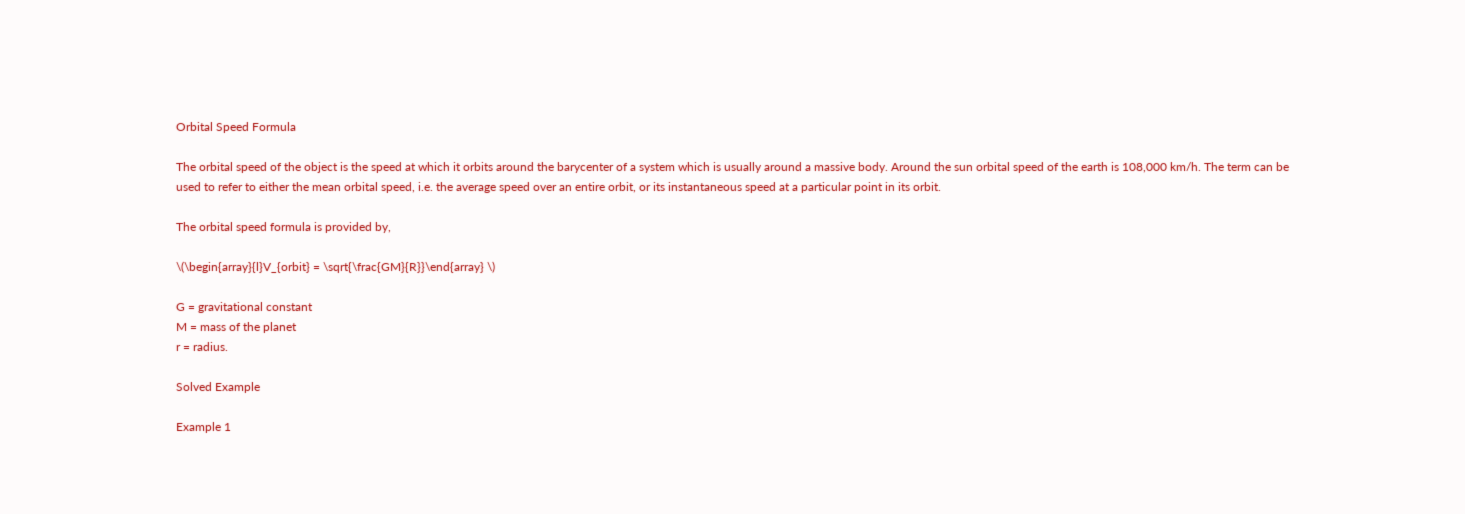Orbital Speed Formula

The orbital speed of the object is the speed at which it orbits around the barycenter of a system which is usually around a massive body. Around the sun orbital speed of the earth is 108,000 km/h. The term can be used to refer to either the mean orbital speed, i.e. the average speed over an entire orbit, or its instantaneous speed at a particular point in its orbit.

The orbital speed formula is provided by,

\(\begin{array}{l}V_{orbit} = \sqrt{\frac{GM}{R}}\end{array} \)

G = gravitational constant
M = mass of the planet
r = radius.

Solved Example

Example 1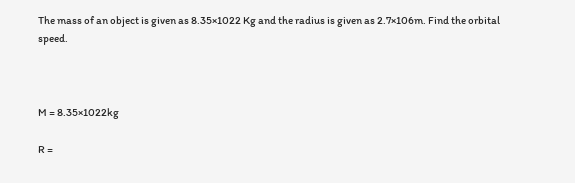The mass of an object is given as 8.35×1022 Kg and the radius is given as 2.7×106m. Find the orbital speed.



M = 8.35×1022kg

R =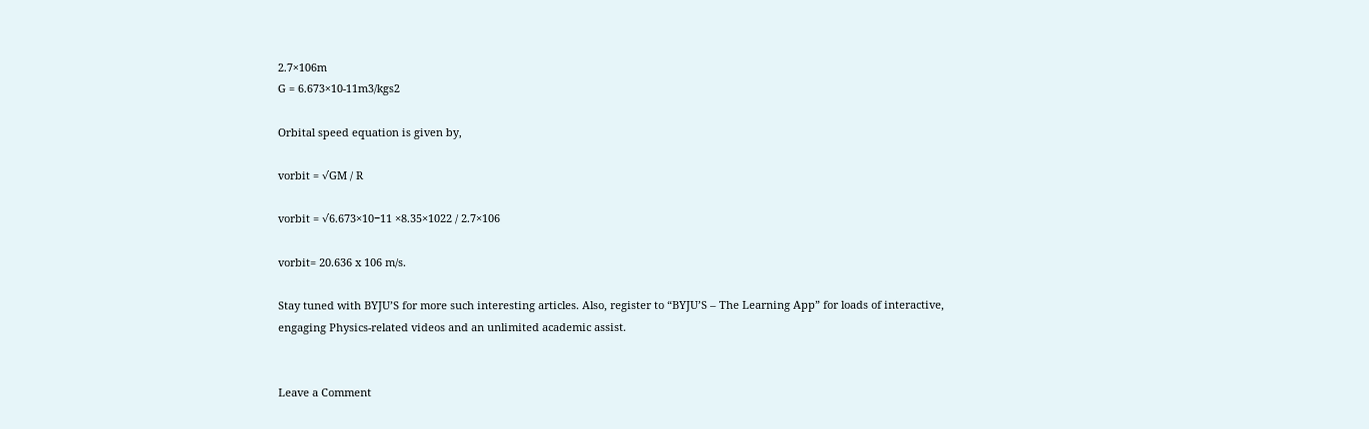2.7×106m
G = 6.673×10-11m3/kgs2

Orbital speed equation is given by,

vorbit = √GM / R

vorbit = √6.673×10−11 ×8.35×1022 / 2.7×106

vorbit= 20.636 x 106 m/s.

Stay tuned with BYJU’S for more such interesting articles. Also, register to “BYJU’S – The Learning App” for loads of interactive, engaging Physics-related videos and an unlimited academic assist.


Leave a Comment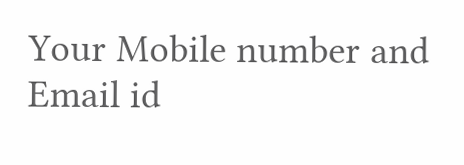Your Mobile number and Email id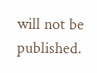will not be published.